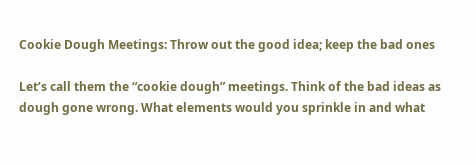Cookie Dough Meetings: Throw out the good idea; keep the bad ones

Let’s call them the “cookie dough” meetings. Think of the bad ideas as dough gone wrong. What elements would you sprinkle in and what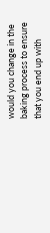would you change in the baking process to ensure that you end up with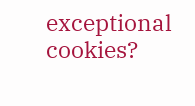exceptional cookies?